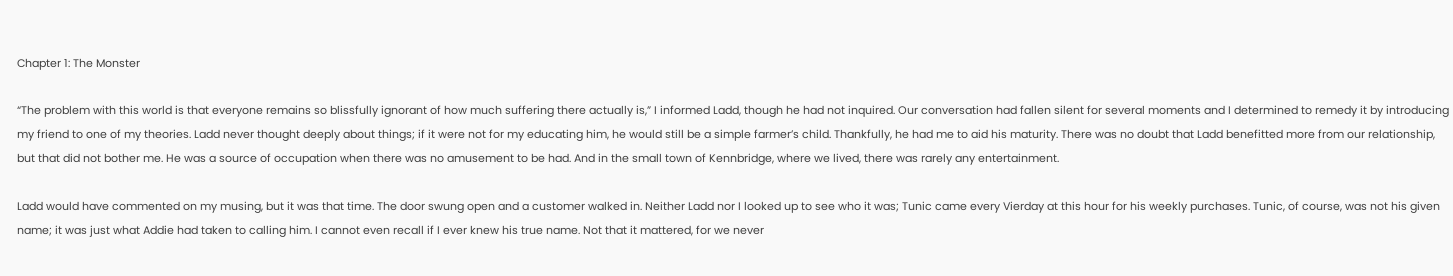Chapter 1: The Monster

“The problem with this world is that everyone remains so blissfully ignorant of how much suffering there actually is,” I informed Ladd, though he had not inquired. Our conversation had fallen silent for several moments and I determined to remedy it by introducing my friend to one of my theories. Ladd never thought deeply about things; if it were not for my educating him, he would still be a simple farmer’s child. Thankfully, he had me to aid his maturity. There was no doubt that Ladd benefitted more from our relationship, but that did not bother me. He was a source of occupation when there was no amusement to be had. And in the small town of Kennbridge, where we lived, there was rarely any entertainment.

Ladd would have commented on my musing, but it was that time. The door swung open and a customer walked in. Neither Ladd nor I looked up to see who it was; Tunic came every Vierday at this hour for his weekly purchases. Tunic, of course, was not his given name; it was just what Addie had taken to calling him. I cannot even recall if I ever knew his true name. Not that it mattered, for we never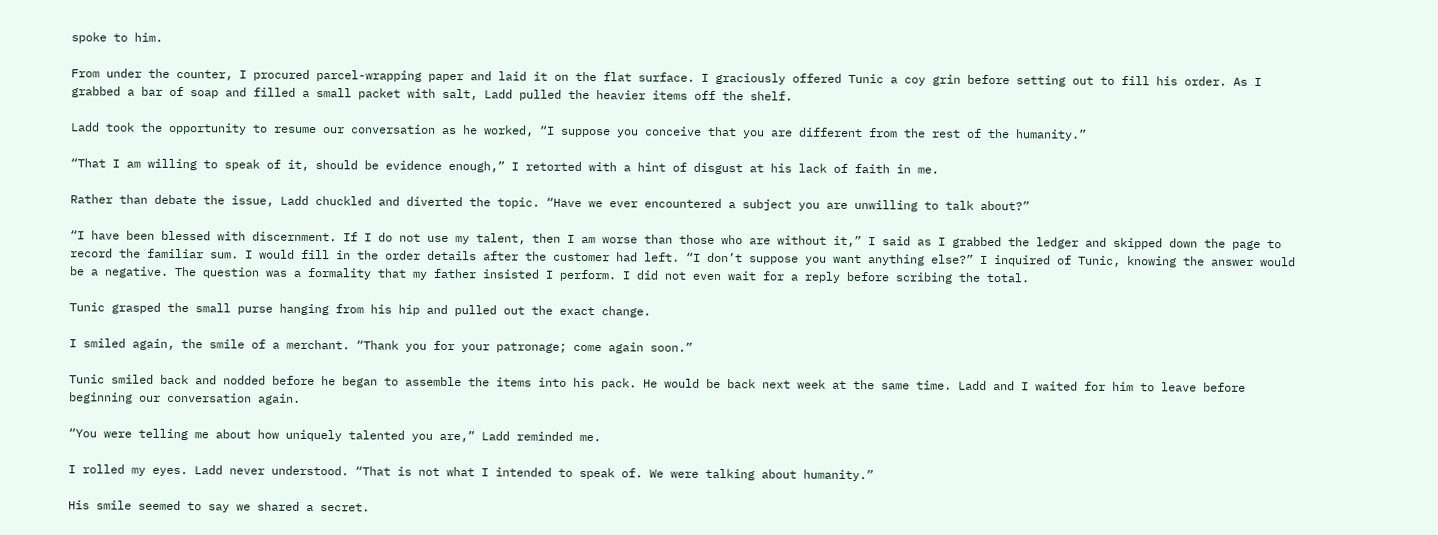spoke to him.

From under the counter, I procured parcel-wrapping paper and laid it on the flat surface. I graciously offered Tunic a coy grin before setting out to fill his order. As I grabbed a bar of soap and filled a small packet with salt, Ladd pulled the heavier items off the shelf.

Ladd took the opportunity to resume our conversation as he worked, “I suppose you conceive that you are different from the rest of the humanity.”

“That I am willing to speak of it, should be evidence enough,” I retorted with a hint of disgust at his lack of faith in me.

Rather than debate the issue, Ladd chuckled and diverted the topic. “Have we ever encountered a subject you are unwilling to talk about?”

“I have been blessed with discernment. If I do not use my talent, then I am worse than those who are without it,” I said as I grabbed the ledger and skipped down the page to record the familiar sum. I would fill in the order details after the customer had left. “I don’t suppose you want anything else?” I inquired of Tunic, knowing the answer would be a negative. The question was a formality that my father insisted I perform. I did not even wait for a reply before scribing the total.

Tunic grasped the small purse hanging from his hip and pulled out the exact change.

I smiled again, the smile of a merchant. “Thank you for your patronage; come again soon.”

Tunic smiled back and nodded before he began to assemble the items into his pack. He would be back next week at the same time. Ladd and I waited for him to leave before beginning our conversation again.

“You were telling me about how uniquely talented you are,” Ladd reminded me.

I rolled my eyes. Ladd never understood. “That is not what I intended to speak of. We were talking about humanity.”

His smile seemed to say we shared a secret.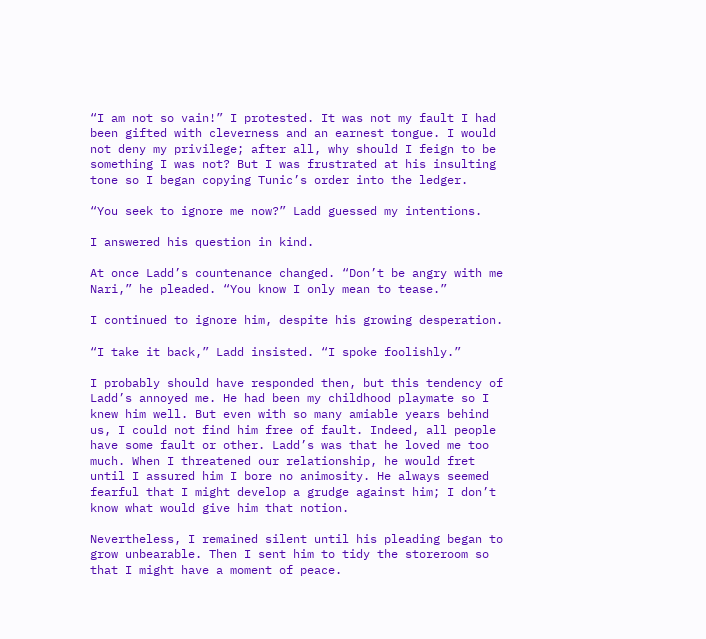“I am not so vain!” I protested. It was not my fault I had been gifted with cleverness and an earnest tongue. I would not deny my privilege; after all, why should I feign to be something I was not? But I was frustrated at his insulting tone so I began copying Tunic’s order into the ledger.

“You seek to ignore me now?” Ladd guessed my intentions.

I answered his question in kind.

At once Ladd’s countenance changed. “Don’t be angry with me Nari,” he pleaded. “You know I only mean to tease.”

I continued to ignore him, despite his growing desperation.

“I take it back,” Ladd insisted. “I spoke foolishly.”

I probably should have responded then, but this tendency of Ladd’s annoyed me. He had been my childhood playmate so I knew him well. But even with so many amiable years behind us, I could not find him free of fault. Indeed, all people have some fault or other. Ladd’s was that he loved me too much. When I threatened our relationship, he would fret until I assured him I bore no animosity. He always seemed fearful that I might develop a grudge against him; I don’t know what would give him that notion.

Nevertheless, I remained silent until his pleading began to grow unbearable. Then I sent him to tidy the storeroom so that I might have a moment of peace.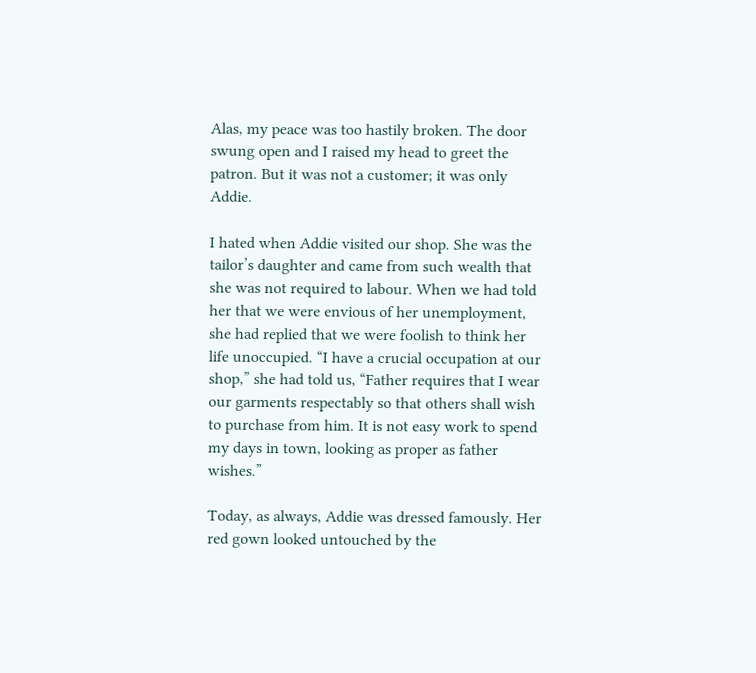Alas, my peace was too hastily broken. The door swung open and I raised my head to greet the patron. But it was not a customer; it was only Addie.

I hated when Addie visited our shop. She was the tailor’s daughter and came from such wealth that she was not required to labour. When we had told her that we were envious of her unemployment, she had replied that we were foolish to think her life unoccupied. “I have a crucial occupation at our shop,” she had told us, “Father requires that I wear our garments respectably so that others shall wish to purchase from him. It is not easy work to spend my days in town, looking as proper as father wishes.”

Today, as always, Addie was dressed famously. Her red gown looked untouched by the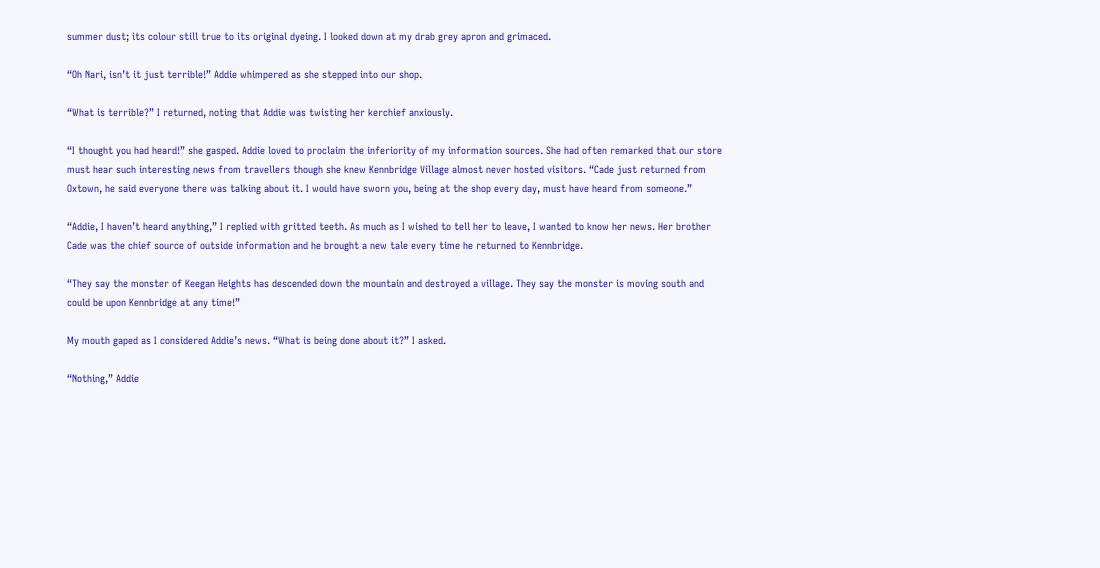summer dust; its colour still true to its original dyeing. I looked down at my drab grey apron and grimaced.

“Oh Nari, isn’t it just terrible!” Addie whimpered as she stepped into our shop.

“What is terrible?” I returned, noting that Addie was twisting her kerchief anxiously.

“I thought you had heard!” she gasped. Addie loved to proclaim the inferiority of my information sources. She had often remarked that our store must hear such interesting news from travellers though she knew Kennbridge Village almost never hosted visitors. “Cade just returned from Oxtown, he said everyone there was talking about it. I would have sworn you, being at the shop every day, must have heard from someone.”

“Addie, I haven’t heard anything,” I replied with gritted teeth. As much as I wished to tell her to leave, I wanted to know her news. Her brother Cade was the chief source of outside information and he brought a new tale every time he returned to Kennbridge.

“They say the monster of Keegan Heights has descended down the mountain and destroyed a village. They say the monster is moving south and could be upon Kennbridge at any time!”

My mouth gaped as I considered Addie’s news. “What is being done about it?” I asked.

“Nothing,” Addie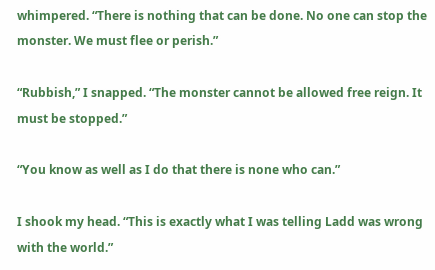whimpered. “There is nothing that can be done. No one can stop the monster. We must flee or perish.”

“Rubbish,” I snapped. “The monster cannot be allowed free reign. It must be stopped.”

“You know as well as I do that there is none who can.”

I shook my head. “This is exactly what I was telling Ladd was wrong with the world.”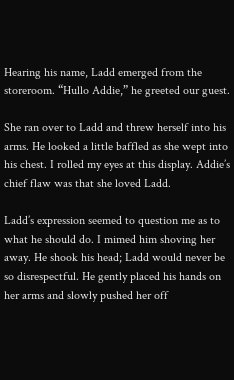Hearing his name, Ladd emerged from the storeroom. “Hullo Addie,” he greeted our guest.

She ran over to Ladd and threw herself into his arms. He looked a little baffled as she wept into his chest. I rolled my eyes at this display. Addie’s chief flaw was that she loved Ladd.

Ladd’s expression seemed to question me as to what he should do. I mimed him shoving her away. He shook his head; Ladd would never be so disrespectful. He gently placed his hands on her arms and slowly pushed her off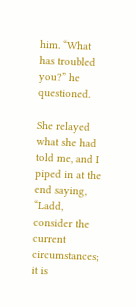him. “What has troubled you?” he questioned.

She relayed what she had told me, and I piped in at the end saying, “Ladd, consider the current circumstances; it is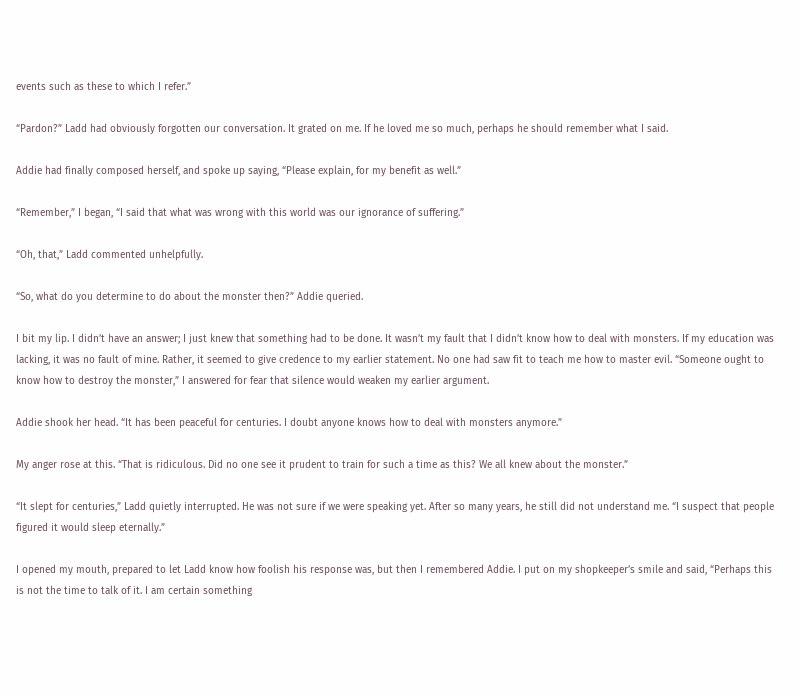events such as these to which I refer.”

“Pardon?” Ladd had obviously forgotten our conversation. It grated on me. If he loved me so much, perhaps he should remember what I said.

Addie had finally composed herself, and spoke up saying, “Please explain, for my benefit as well.”

“Remember,” I began, “I said that what was wrong with this world was our ignorance of suffering.”

“Oh, that,” Ladd commented unhelpfully.

“So, what do you determine to do about the monster then?” Addie queried.

I bit my lip. I didn’t have an answer; I just knew that something had to be done. It wasn’t my fault that I didn’t know how to deal with monsters. If my education was lacking, it was no fault of mine. Rather, it seemed to give credence to my earlier statement. No one had saw fit to teach me how to master evil. “Someone ought to know how to destroy the monster,” I answered for fear that silence would weaken my earlier argument.

Addie shook her head. “It has been peaceful for centuries. I doubt anyone knows how to deal with monsters anymore.”

My anger rose at this. “That is ridiculous. Did no one see it prudent to train for such a time as this? We all knew about the monster.”

“It slept for centuries,” Ladd quietly interrupted. He was not sure if we were speaking yet. After so many years, he still did not understand me. “I suspect that people figured it would sleep eternally.”

I opened my mouth, prepared to let Ladd know how foolish his response was, but then I remembered Addie. I put on my shopkeeper’s smile and said, “Perhaps this is not the time to talk of it. I am certain something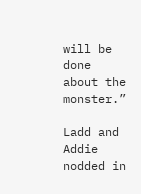will be done about the monster.”

Ladd and Addie nodded in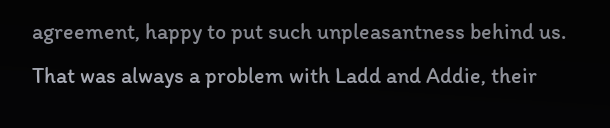agreement, happy to put such unpleasantness behind us. That was always a problem with Ladd and Addie, their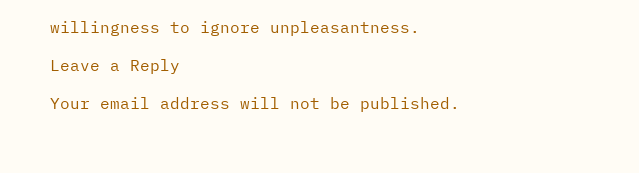willingness to ignore unpleasantness.

Leave a Reply

Your email address will not be published.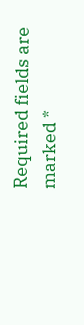Required fields are marked *